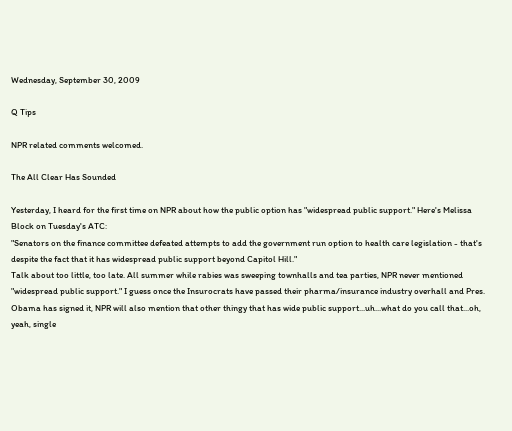Wednesday, September 30, 2009

Q Tips

NPR related comments welcomed.

The All Clear Has Sounded

Yesterday, I heard for the first time on NPR about how the public option has "widespread public support." Here's Melissa Block on Tuesday's ATC:
"Senators on the finance committee defeated attempts to add the government run option to health care legislation - that's despite the fact that it has widespread public support beyond Capitol Hill."
Talk about too little, too late. All summer while rabies was sweeping townhalls and tea parties, NPR never mentioned "widespread public support." I guess once the Insurocrats have passed their pharma/insurance industry overhall and Pres. Obama has signed it, NPR will also mention that other thingy that has wide public support...uh...what do you call that...oh, yeah, single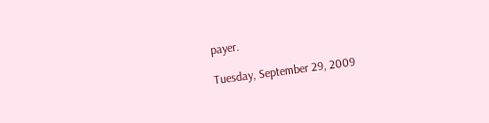payer.

Tuesday, September 29, 2009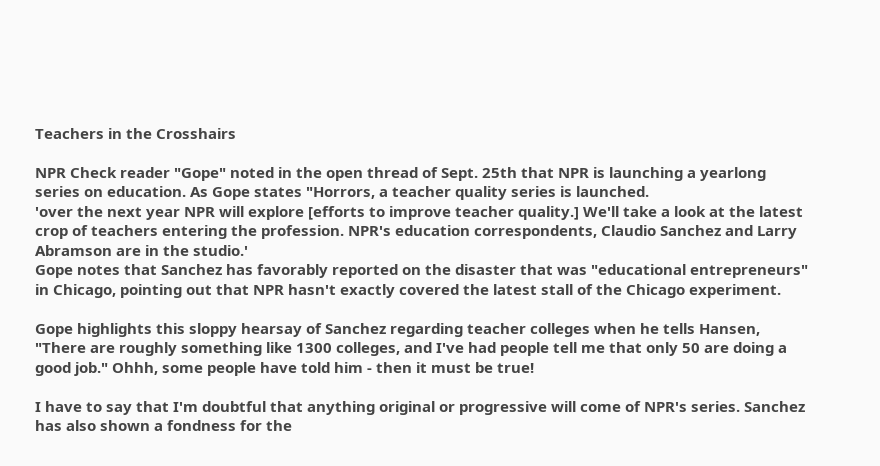Teachers in the Crosshairs

NPR Check reader "Gope" noted in the open thread of Sept. 25th that NPR is launching a yearlong series on education. As Gope states "Horrors, a teacher quality series is launched.
'over the next year NPR will explore [efforts to improve teacher quality.] We'll take a look at the latest crop of teachers entering the profession. NPR's education correspondents, Claudio Sanchez and Larry Abramson are in the studio.'
Gope notes that Sanchez has favorably reported on the disaster that was "educational entrepreneurs" in Chicago, pointing out that NPR hasn't exactly covered the latest stall of the Chicago experiment.

Gope highlights this sloppy hearsay of Sanchez regarding teacher colleges when he tells Hansen, "There are roughly something like 1300 colleges, and I've had people tell me that only 50 are doing a good job." Ohhh, some people have told him - then it must be true!

I have to say that I'm doubtful that anything original or progressive will come of NPR's series. Sanchez has also shown a fondness for the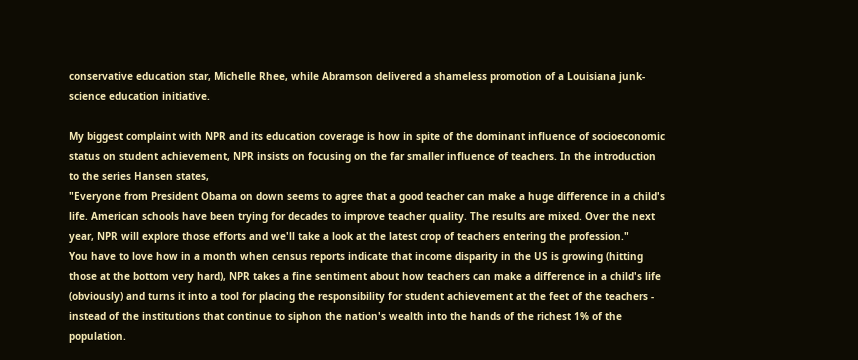conservative education star, Michelle Rhee, while Abramson delivered a shameless promotion of a Louisiana junk-science education initiative.

My biggest complaint with NPR and its education coverage is how in spite of the dominant influence of socioeconomic status on student achievement, NPR insists on focusing on the far smaller influence of teachers. In the introduction to the series Hansen states,
"Everyone from President Obama on down seems to agree that a good teacher can make a huge difference in a child's life. American schools have been trying for decades to improve teacher quality. The results are mixed. Over the next year, NPR will explore those efforts and we'll take a look at the latest crop of teachers entering the profession."
You have to love how in a month when census reports indicate that income disparity in the US is growing (hitting those at the bottom very hard), NPR takes a fine sentiment about how teachers can make a difference in a child's life (obviously) and turns it into a tool for placing the responsibility for student achievement at the feet of the teachers - instead of the institutions that continue to siphon the nation's wealth into the hands of the richest 1% of the population.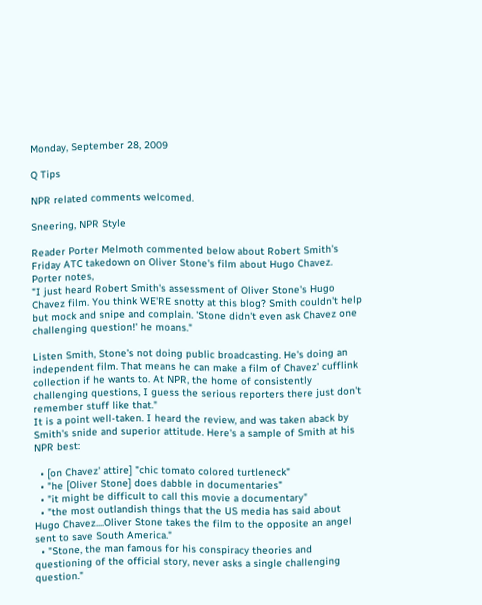Monday, September 28, 2009

Q Tips

NPR related comments welcomed.

Sneering, NPR Style

Reader Porter Melmoth commented below about Robert Smith's Friday ATC takedown on Oliver Stone's film about Hugo Chavez. Porter notes,
"I just heard Robert Smith's assessment of Oliver Stone's Hugo Chavez film. You think WE'RE snotty at this blog? Smith couldn't help but mock and snipe and complain. 'Stone didn't even ask Chavez one challenging question!' he moans."

Listen Smith, Stone's not doing public broadcasting. He's doing an independent film. That means he can make a film of Chavez' cufflink collection if he wants to. At NPR, the home of consistently challenging questions, I guess the serious reporters there just don't remember stuff like that."
It is a point well-taken. I heard the review, and was taken aback by Smith's snide and superior attitude. Here's a sample of Smith at his NPR best:

  • [on Chavez' attire] "chic tomato colored turtleneck"
  • "he [Oliver Stone] does dabble in documentaries"
  • "it might be difficult to call this movie a documentary"
  • "the most outlandish things that the US media has said about Hugo Chavez....Oliver Stone takes the film to the opposite an angel sent to save South America."
  • "Stone, the man famous for his conspiracy theories and questioning of the official story, never asks a single challenging question."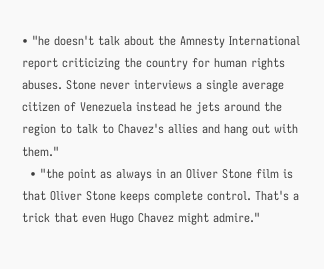• "he doesn't talk about the Amnesty International report criticizing the country for human rights abuses. Stone never interviews a single average citizen of Venezuela instead he jets around the region to talk to Chavez's allies and hang out with them."
  • "the point as always in an Oliver Stone film is that Oliver Stone keeps complete control. That's a trick that even Hugo Chavez might admire."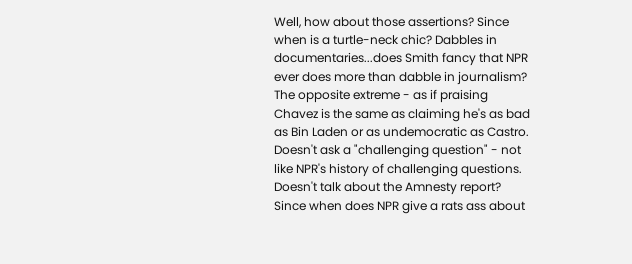Well, how about those assertions? Since when is a turtle-neck chic? Dabbles in documentaries...does Smith fancy that NPR ever does more than dabble in journalism? The opposite extreme - as if praising Chavez is the same as claiming he's as bad as Bin Laden or as undemocratic as Castro. Doesn't ask a "challenging question" - not like NPR's history of challenging questions. Doesn't talk about the Amnesty report? Since when does NPR give a rats ass about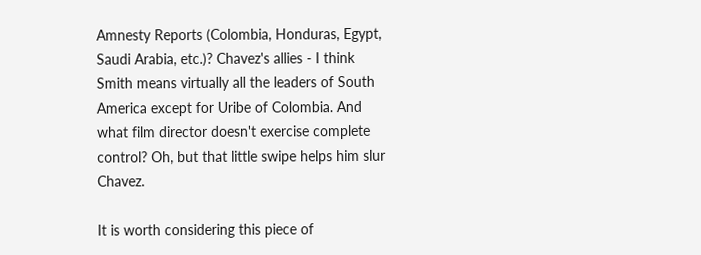Amnesty Reports (Colombia, Honduras, Egypt, Saudi Arabia, etc.)? Chavez's allies - I think Smith means virtually all the leaders of South America except for Uribe of Colombia. And what film director doesn't exercise complete control? Oh, but that little swipe helps him slur Chavez.

It is worth considering this piece of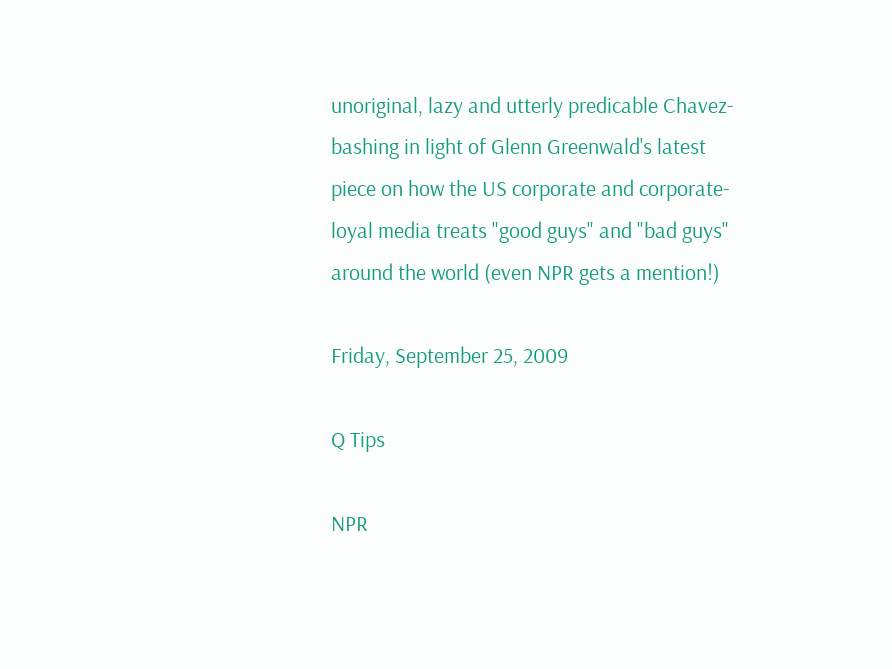unoriginal, lazy and utterly predicable Chavez-bashing in light of Glenn Greenwald's latest piece on how the US corporate and corporate-loyal media treats "good guys" and "bad guys" around the world (even NPR gets a mention!)

Friday, September 25, 2009

Q Tips

NPR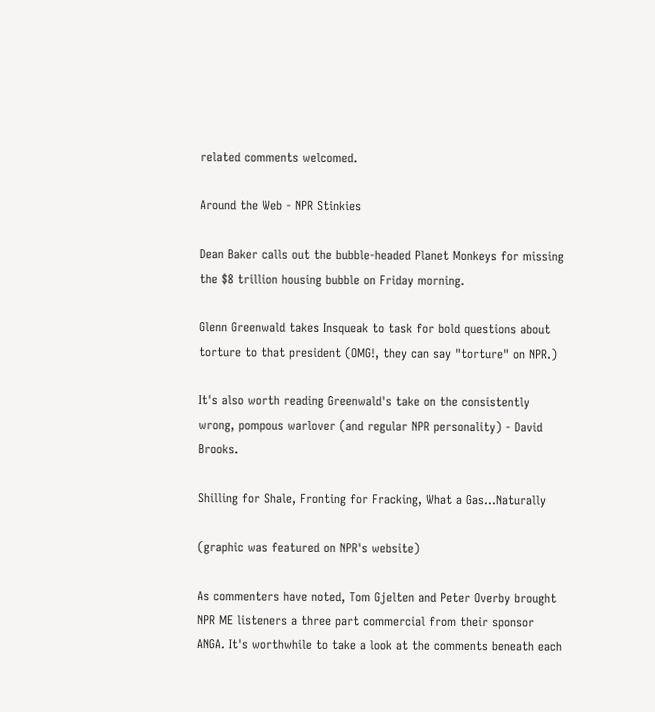related comments welcomed.

Around the Web - NPR Stinkies

Dean Baker calls out the bubble-headed Planet Monkeys for missing the $8 trillion housing bubble on Friday morning.

Glenn Greenwald takes Insqueak to task for bold questions about torture to that president (OMG!, they can say "torture" on NPR.)

It's also worth reading Greenwald's take on the consistently wrong, pompous warlover (and regular NPR personality) - David Brooks.

Shilling for Shale, Fronting for Fracking, What a Gas...Naturally

(graphic was featured on NPR's website)

As commenters have noted, Tom Gjelten and Peter Overby brought NPR ME listeners a three part commercial from their sponsor ANGA. It's worthwhile to take a look at the comments beneath each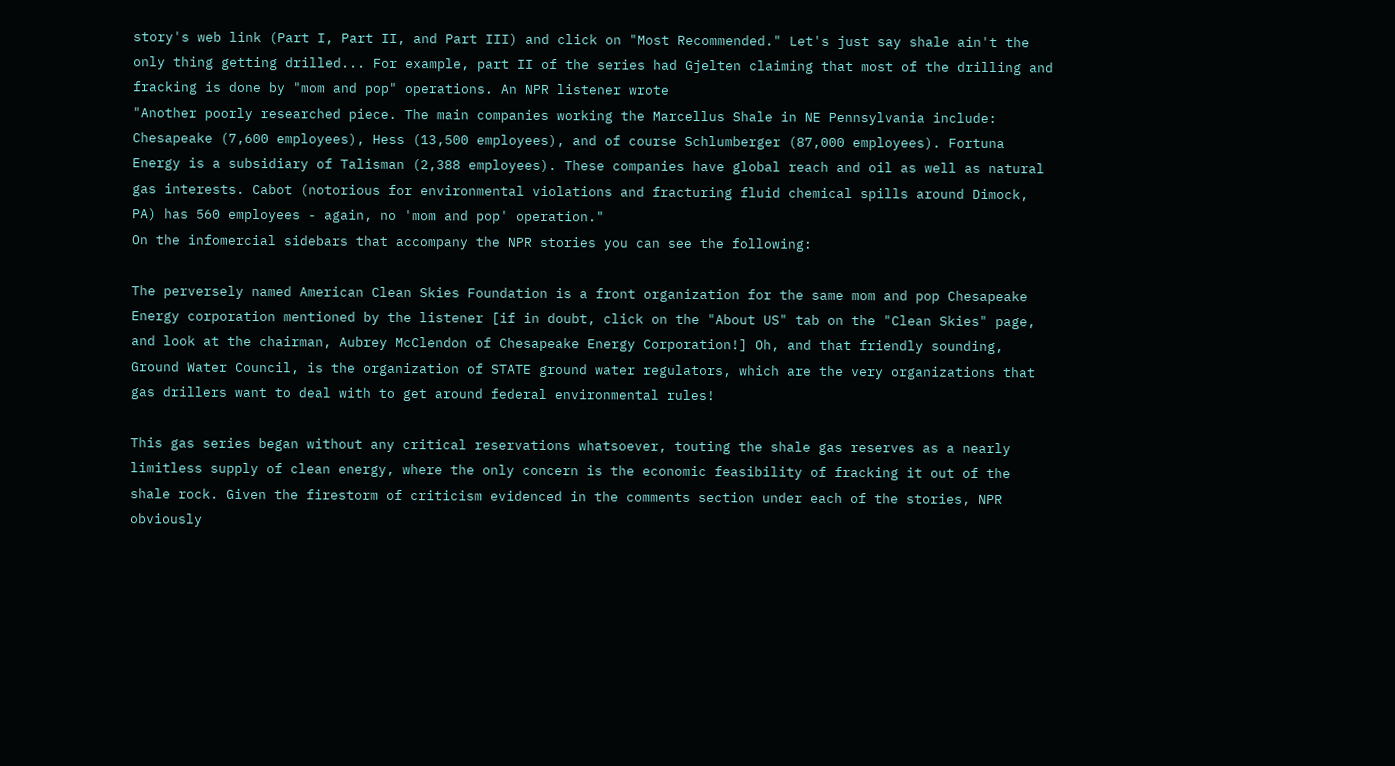story's web link (Part I, Part II, and Part III) and click on "Most Recommended." Let's just say shale ain't the only thing getting drilled... For example, part II of the series had Gjelten claiming that most of the drilling and fracking is done by "mom and pop" operations. An NPR listener wrote
"Another poorly researched piece. The main companies working the Marcellus Shale in NE Pennsylvania include: Chesapeake (7,600 employees), Hess (13,500 employees), and of course Schlumberger (87,000 employees). Fortuna Energy is a subsidiary of Talisman (2,388 employees). These companies have global reach and oil as well as natural gas interests. Cabot (notorious for environmental violations and fracturing fluid chemical spills around Dimock, PA) has 560 employees - again, no 'mom and pop' operation."
On the infomercial sidebars that accompany the NPR stories you can see the following:

The perversely named American Clean Skies Foundation is a front organization for the same mom and pop Chesapeake Energy corporation mentioned by the listener [if in doubt, click on the "About US" tab on the "Clean Skies" page, and look at the chairman, Aubrey McClendon of Chesapeake Energy Corporation!] Oh, and that friendly sounding, Ground Water Council, is the organization of STATE ground water regulators, which are the very organizations that gas drillers want to deal with to get around federal environmental rules!

This gas series began without any critical reservations whatsoever, touting the shale gas reserves as a nearly limitless supply of clean energy, where the only concern is the economic feasibility of fracking it out of the shale rock. Given the firestorm of criticism evidenced in the comments section under each of the stories, NPR obviously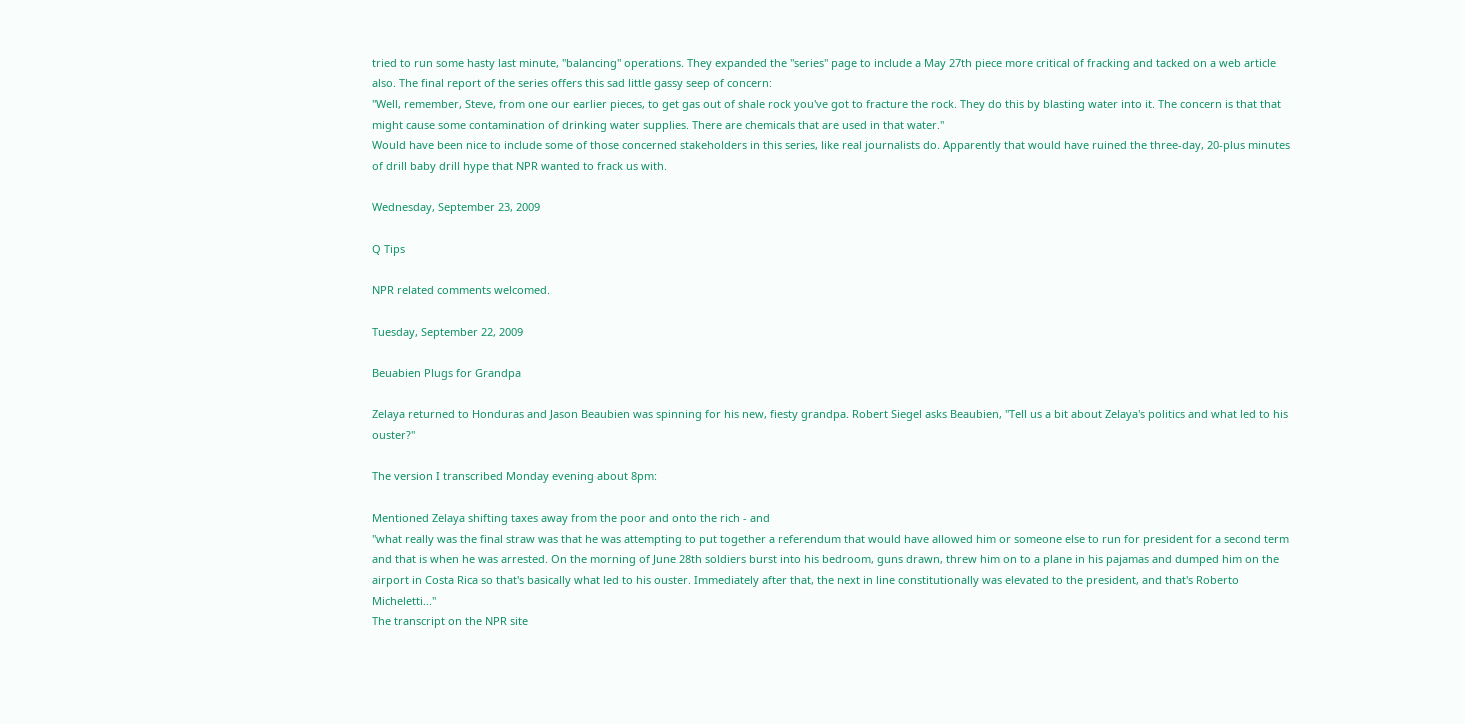tried to run some hasty last minute, "balancing" operations. They expanded the "series" page to include a May 27th piece more critical of fracking and tacked on a web article also. The final report of the series offers this sad little gassy seep of concern:
"Well, remember, Steve, from one our earlier pieces, to get gas out of shale rock you've got to fracture the rock. They do this by blasting water into it. The concern is that that might cause some contamination of drinking water supplies. There are chemicals that are used in that water."
Would have been nice to include some of those concerned stakeholders in this series, like real journalists do. Apparently that would have ruined the three-day, 20-plus minutes of drill baby drill hype that NPR wanted to frack us with.

Wednesday, September 23, 2009

Q Tips

NPR related comments welcomed.

Tuesday, September 22, 2009

Beuabien Plugs for Grandpa

Zelaya returned to Honduras and Jason Beaubien was spinning for his new, fiesty grandpa. Robert Siegel asks Beaubien, "Tell us a bit about Zelaya's politics and what led to his ouster?"

The version I transcribed Monday evening about 8pm:

Mentioned Zelaya shifting taxes away from the poor and onto the rich - and
"what really was the final straw was that he was attempting to put together a referendum that would have allowed him or someone else to run for president for a second term and that is when he was arrested. On the morning of June 28th soldiers burst into his bedroom, guns drawn, threw him on to a plane in his pajamas and dumped him on the airport in Costa Rica so that's basically what led to his ouster. Immediately after that, the next in line constitutionally was elevated to the president, and that's Roberto Micheletti..."
The transcript on the NPR site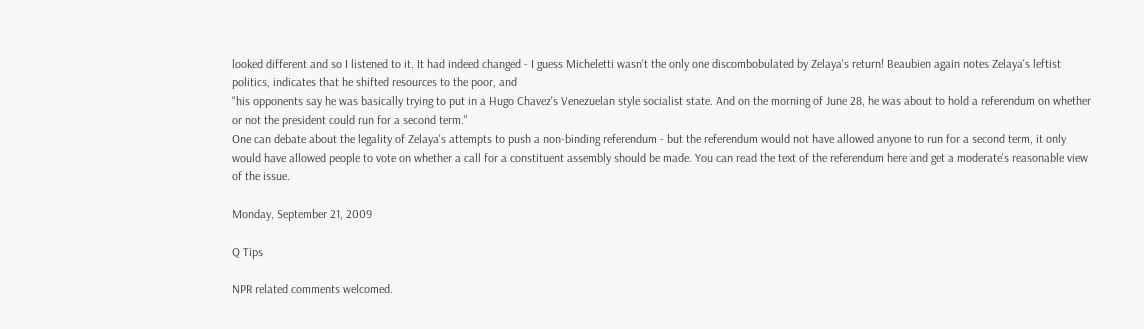looked different and so I listened to it. It had indeed changed - I guess Micheletti wasn't the only one discombobulated by Zelaya's return! Beaubien again notes Zelaya's leftist politics, indicates that he shifted resources to the poor, and
"his opponents say he was basically trying to put in a Hugo Chavez's Venezuelan style socialist state. And on the morning of June 28, he was about to hold a referendum on whether or not the president could run for a second term."
One can debate about the legality of Zelaya's attempts to push a non-binding referendum - but the referendum would not have allowed anyone to run for a second term, it only would have allowed people to vote on whether a call for a constituent assembly should be made. You can read the text of the referendum here and get a moderate's reasonable view of the issue.

Monday, September 21, 2009

Q Tips

NPR related comments welcomed.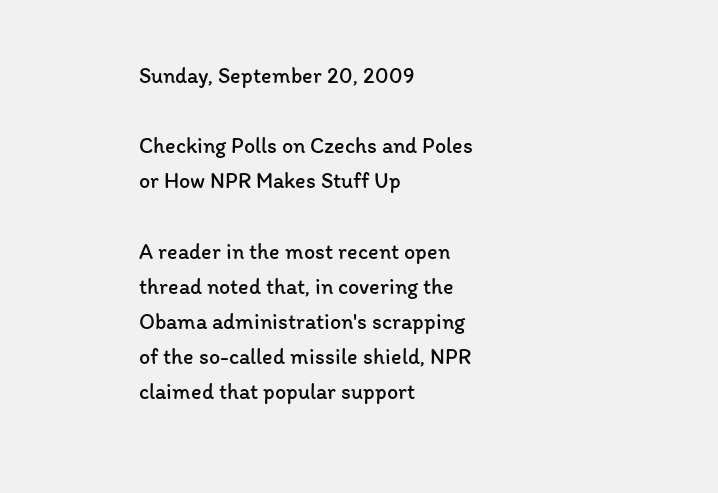Sunday, September 20, 2009

Checking Polls on Czechs and Poles or How NPR Makes Stuff Up

A reader in the most recent open thread noted that, in covering the Obama administration's scrapping of the so-called missile shield, NPR claimed that popular support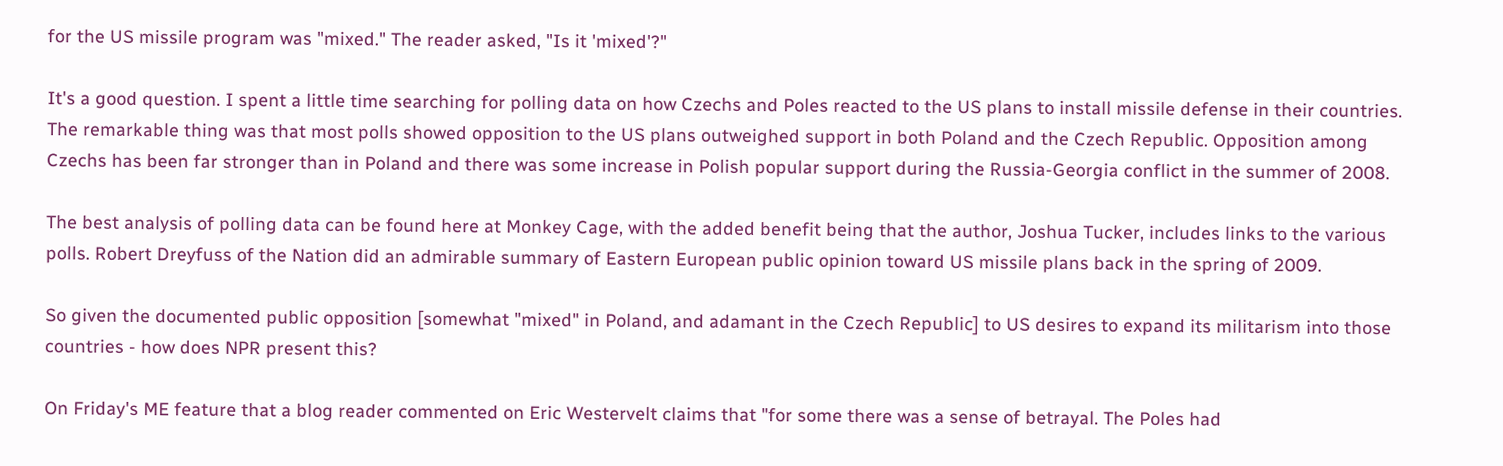for the US missile program was "mixed." The reader asked, "Is it 'mixed'?"

It's a good question. I spent a little time searching for polling data on how Czechs and Poles reacted to the US plans to install missile defense in their countries. The remarkable thing was that most polls showed opposition to the US plans outweighed support in both Poland and the Czech Republic. Opposition among Czechs has been far stronger than in Poland and there was some increase in Polish popular support during the Russia-Georgia conflict in the summer of 2008.

The best analysis of polling data can be found here at Monkey Cage, with the added benefit being that the author, Joshua Tucker, includes links to the various polls. Robert Dreyfuss of the Nation did an admirable summary of Eastern European public opinion toward US missile plans back in the spring of 2009.

So given the documented public opposition [somewhat "mixed" in Poland, and adamant in the Czech Republic] to US desires to expand its militarism into those countries - how does NPR present this?

On Friday's ME feature that a blog reader commented on Eric Westervelt claims that "for some there was a sense of betrayal. The Poles had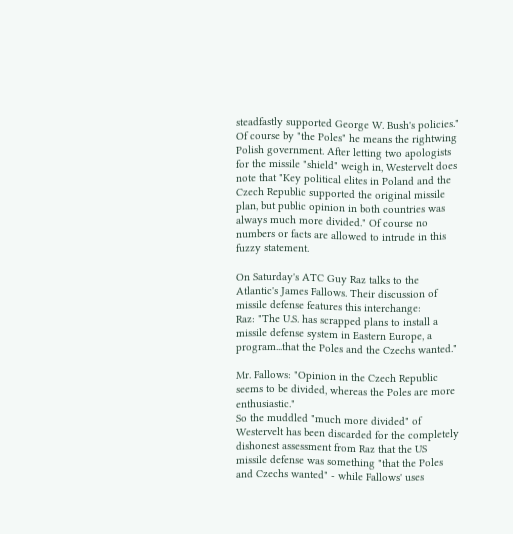steadfastly supported George W. Bush's policies." Of course by "the Poles" he means the rightwing Polish government. After letting two apologists for the missile "shield" weigh in, Westervelt does note that "Key political elites in Poland and the Czech Republic supported the original missile plan, but public opinion in both countries was always much more divided." Of course no numbers or facts are allowed to intrude in this fuzzy statement.

On Saturday's ATC Guy Raz talks to the Atlantic's James Fallows. Their discussion of missile defense features this interchange:
Raz: "The U.S. has scrapped plans to install a missile defense system in Eastern Europe, a program...that the Poles and the Czechs wanted."

Mr. Fallows: "Opinion in the Czech Republic seems to be divided, whereas the Poles are more enthusiastic."
So the muddled "much more divided" of Westervelt has been discarded for the completely dishonest assessment from Raz that the US missile defense was something "that the Poles and Czechs wanted" - while Fallows' uses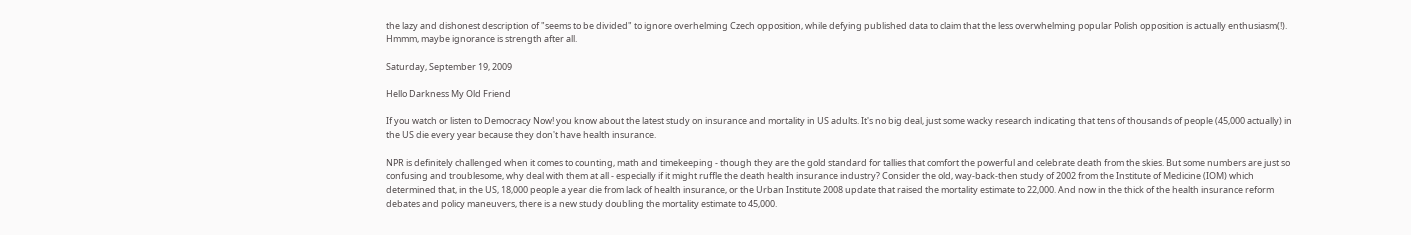the lazy and dishonest description of "seems to be divided" to ignore overhelming Czech opposition, while defying published data to claim that the less overwhelming popular Polish opposition is actually enthusiasm(!). Hmmm, maybe ignorance is strength after all.

Saturday, September 19, 2009

Hello Darkness My Old Friend

If you watch or listen to Democracy Now! you know about the latest study on insurance and mortality in US adults. It's no big deal, just some wacky research indicating that tens of thousands of people (45,000 actually) in the US die every year because they don't have health insurance.

NPR is definitely challenged when it comes to counting, math and timekeeping - though they are the gold standard for tallies that comfort the powerful and celebrate death from the skies. But some numbers are just so confusing and troublesome, why deal with them at all - especially if it might ruffle the death health insurance industry? Consider the old, way-back-then study of 2002 from the Institute of Medicine (IOM) which determined that, in the US, 18,000 people a year die from lack of health insurance, or the Urban Institute 2008 update that raised the mortality estimate to 22,000. And now in the thick of the health insurance reform debates and policy maneuvers, there is a new study doubling the mortality estimate to 45,000.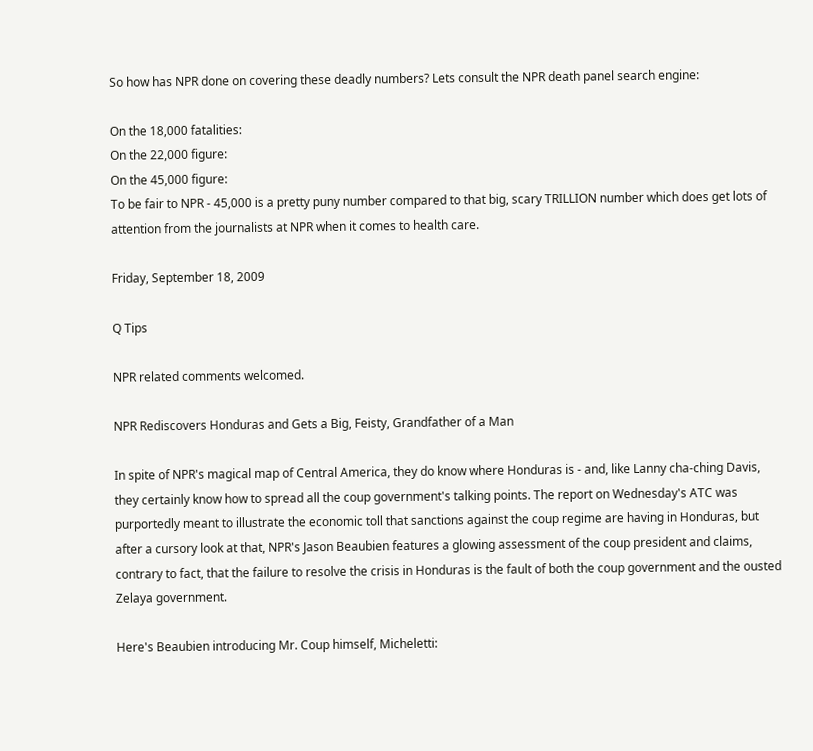So how has NPR done on covering these deadly numbers? Lets consult the NPR death panel search engine:

On the 18,000 fatalities:
On the 22,000 figure:
On the 45,000 figure:
To be fair to NPR - 45,000 is a pretty puny number compared to that big, scary TRILLION number which does get lots of attention from the journalists at NPR when it comes to health care.

Friday, September 18, 2009

Q Tips

NPR related comments welcomed.

NPR Rediscovers Honduras and Gets a Big, Feisty, Grandfather of a Man

In spite of NPR's magical map of Central America, they do know where Honduras is - and, like Lanny cha-ching Davis, they certainly know how to spread all the coup government's talking points. The report on Wednesday's ATC was purportedly meant to illustrate the economic toll that sanctions against the coup regime are having in Honduras, but after a cursory look at that, NPR's Jason Beaubien features a glowing assessment of the coup president and claims, contrary to fact, that the failure to resolve the crisis in Honduras is the fault of both the coup government and the ousted Zelaya government.

Here's Beaubien introducing Mr. Coup himself, Micheletti: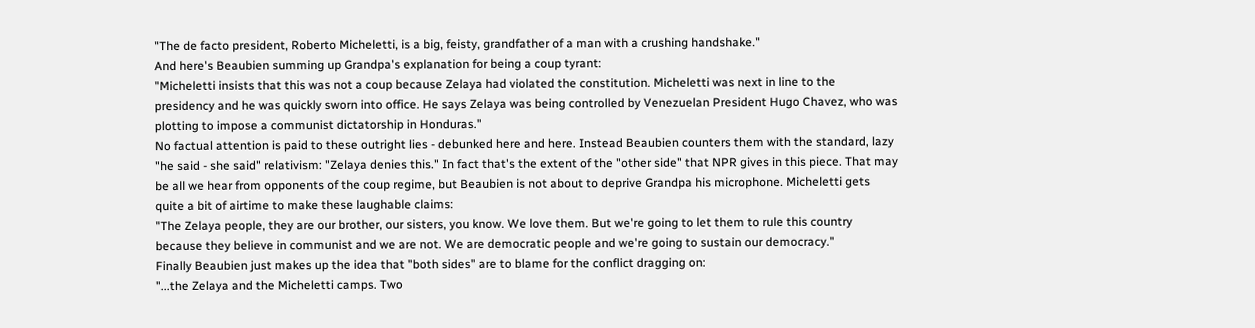"The de facto president, Roberto Micheletti, is a big, feisty, grandfather of a man with a crushing handshake."
And here's Beaubien summing up Grandpa's explanation for being a coup tyrant:
"Micheletti insists that this was not a coup because Zelaya had violated the constitution. Micheletti was next in line to the presidency and he was quickly sworn into office. He says Zelaya was being controlled by Venezuelan President Hugo Chavez, who was plotting to impose a communist dictatorship in Honduras."
No factual attention is paid to these outright lies - debunked here and here. Instead Beaubien counters them with the standard, lazy "he said - she said" relativism: "Zelaya denies this." In fact that's the extent of the "other side" that NPR gives in this piece. That may be all we hear from opponents of the coup regime, but Beaubien is not about to deprive Grandpa his microphone. Micheletti gets quite a bit of airtime to make these laughable claims:
"The Zelaya people, they are our brother, our sisters, you know. We love them. But we're going to let them to rule this country because they believe in communist and we are not. We are democratic people and we're going to sustain our democracy."
Finally Beaubien just makes up the idea that "both sides" are to blame for the conflict dragging on:
"...the Zelaya and the Micheletti camps. Two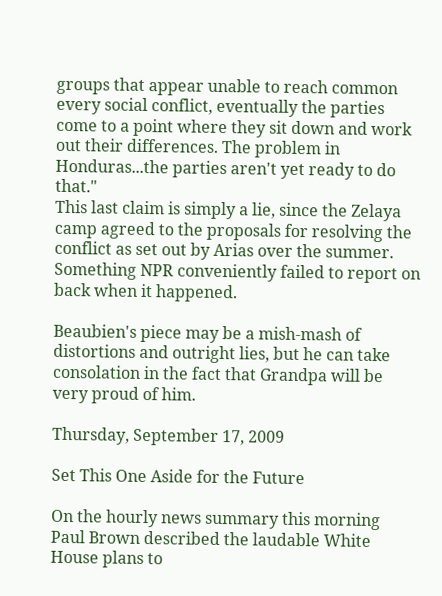groups that appear unable to reach common every social conflict, eventually the parties come to a point where they sit down and work out their differences. The problem in Honduras...the parties aren't yet ready to do that."
This last claim is simply a lie, since the Zelaya camp agreed to the proposals for resolving the conflict as set out by Arias over the summer. Something NPR conveniently failed to report on back when it happened.

Beaubien's piece may be a mish-mash of distortions and outright lies, but he can take consolation in the fact that Grandpa will be very proud of him.

Thursday, September 17, 2009

Set This One Aside for the Future

On the hourly news summary this morning Paul Brown described the laudable White House plans to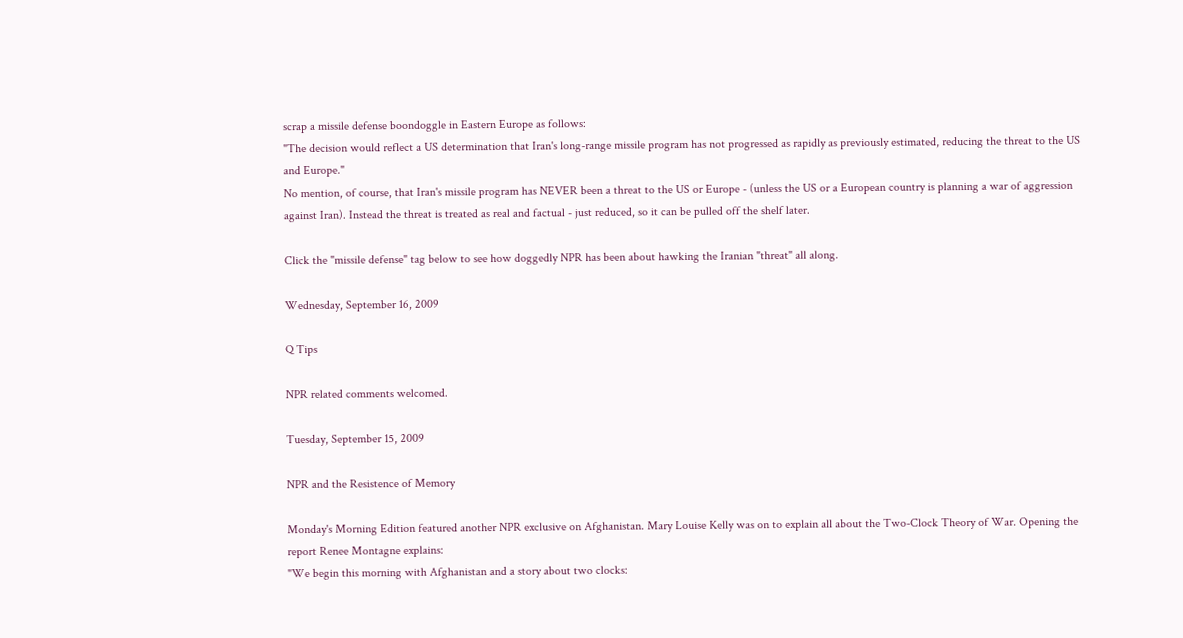scrap a missile defense boondoggle in Eastern Europe as follows:
"The decision would reflect a US determination that Iran's long-range missile program has not progressed as rapidly as previously estimated, reducing the threat to the US and Europe."
No mention, of course, that Iran's missile program has NEVER been a threat to the US or Europe - (unless the US or a European country is planning a war of aggression against Iran). Instead the threat is treated as real and factual - just reduced, so it can be pulled off the shelf later.

Click the "missile defense" tag below to see how doggedly NPR has been about hawking the Iranian "threat" all along.

Wednesday, September 16, 2009

Q Tips

NPR related comments welcomed.

Tuesday, September 15, 2009

NPR and the Resistence of Memory

Monday's Morning Edition featured another NPR exclusive on Afghanistan. Mary Louise Kelly was on to explain all about the Two-Clock Theory of War. Opening the report Renee Montagne explains:
"We begin this morning with Afghanistan and a story about two clocks: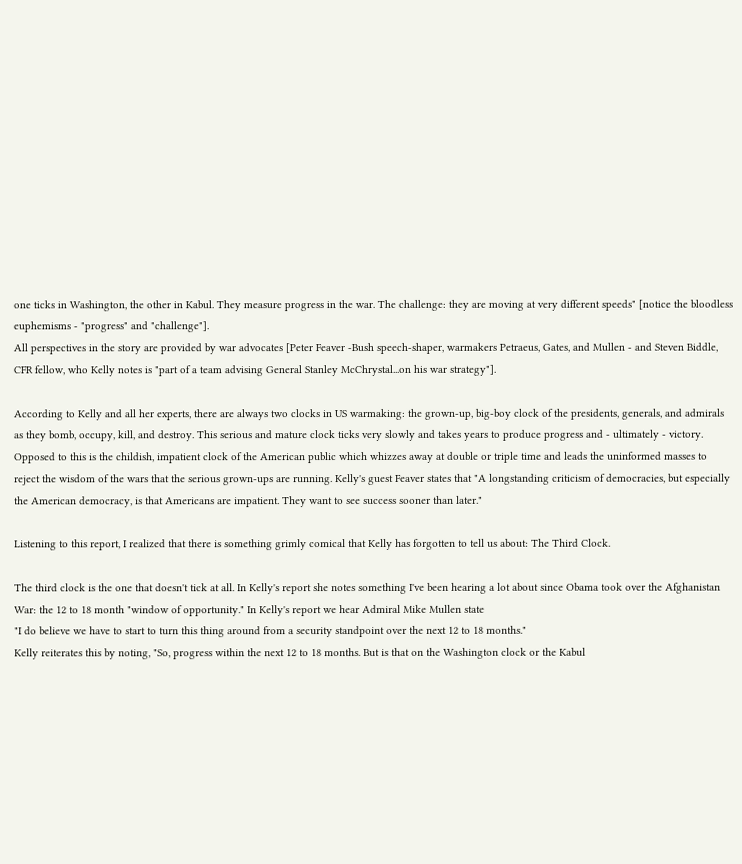one ticks in Washington, the other in Kabul. They measure progress in the war. The challenge: they are moving at very different speeds" [notice the bloodless euphemisms - "progress" and "challenge"].
All perspectives in the story are provided by war advocates [Peter Feaver -Bush speech-shaper, warmakers Petraeus, Gates, and Mullen - and Steven Biddle, CFR fellow, who Kelly notes is "part of a team advising General Stanley McChrystal...on his war strategy"].

According to Kelly and all her experts, there are always two clocks in US warmaking: the grown-up, big-boy clock of the presidents, generals, and admirals as they bomb, occupy, kill, and destroy. This serious and mature clock ticks very slowly and takes years to produce progress and - ultimately - victory. Opposed to this is the childish, impatient clock of the American public which whizzes away at double or triple time and leads the uninformed masses to reject the wisdom of the wars that the serious grown-ups are running. Kelly's guest Feaver states that "A longstanding criticism of democracies, but especially the American democracy, is that Americans are impatient. They want to see success sooner than later."

Listening to this report, I realized that there is something grimly comical that Kelly has forgotten to tell us about: The Third Clock.

The third clock is the one that doesn't tick at all. In Kelly's report she notes something I've been hearing a lot about since Obama took over the Afghanistan War: the 12 to 18 month "window of opportunity." In Kelly's report we hear Admiral Mike Mullen state
"I do believe we have to start to turn this thing around from a security standpoint over the next 12 to 18 months."
Kelly reiterates this by noting, "So, progress within the next 12 to 18 months. But is that on the Washington clock or the Kabul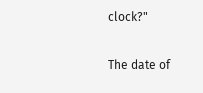clock?"

The date of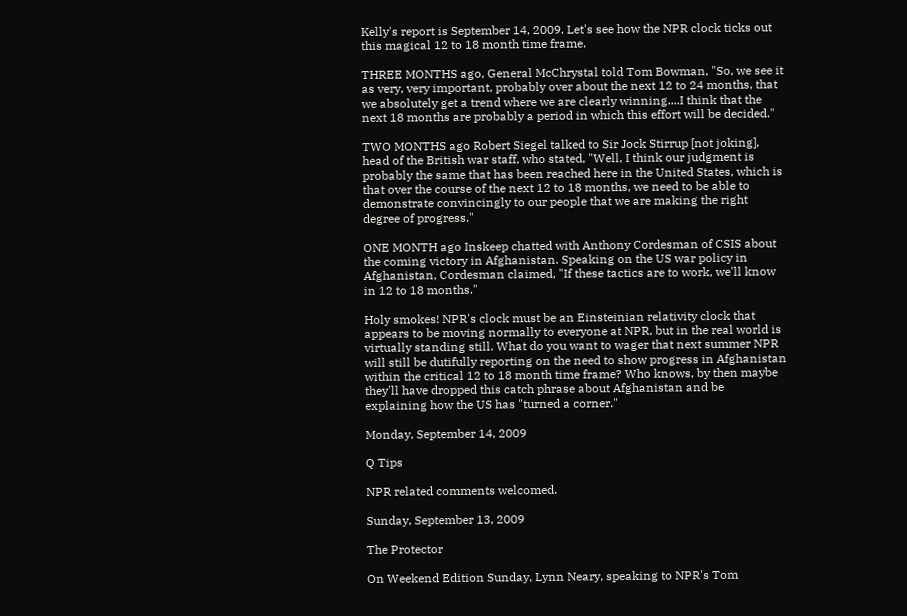Kelly's report is September 14, 2009. Let's see how the NPR clock ticks out this magical 12 to 18 month time frame.

THREE MONTHS ago, General McChrystal told Tom Bowman, "So, we see it as very, very important, probably over about the next 12 to 24 months, that we absolutely get a trend where we are clearly winning....I think that the next 18 months are probably a period in which this effort will be decided."

TWO MONTHS ago Robert Siegel talked to Sir Jock Stirrup [not joking], head of the British war staff, who stated, "Well, I think our judgment is probably the same that has been reached here in the United States, which is that over the course of the next 12 to 18 months, we need to be able to demonstrate convincingly to our people that we are making the right degree of progress."

ONE MONTH ago Inskeep chatted with Anthony Cordesman of CSIS about the coming victory in Afghanistan. Speaking on the US war policy in Afghanistan, Cordesman claimed, "If these tactics are to work, we'll know in 12 to 18 months."

Holy smokes! NPR's clock must be an Einsteinian relativity clock that appears to be moving normally to everyone at NPR, but in the real world is virtually standing still. What do you want to wager that next summer NPR will still be dutifully reporting on the need to show progress in Afghanistan within the critical 12 to 18 month time frame? Who knows, by then maybe they'll have dropped this catch phrase about Afghanistan and be explaining how the US has "turned a corner."

Monday, September 14, 2009

Q Tips

NPR related comments welcomed.

Sunday, September 13, 2009

The Protector

On Weekend Edition Sunday, Lynn Neary, speaking to NPR's Tom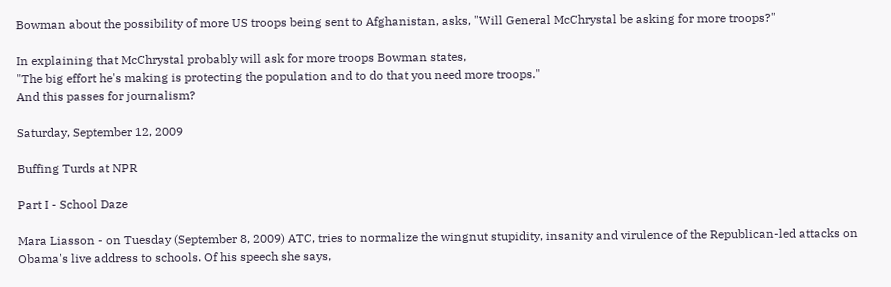Bowman about the possibility of more US troops being sent to Afghanistan, asks, "Will General McChrystal be asking for more troops?"

In explaining that McChrystal probably will ask for more troops Bowman states,
"The big effort he's making is protecting the population and to do that you need more troops."
And this passes for journalism?

Saturday, September 12, 2009

Buffing Turds at NPR

Part I - School Daze

Mara Liasson - on Tuesday (September 8, 2009) ATC, tries to normalize the wingnut stupidity, insanity and virulence of the Republican-led attacks on Obama's live address to schools. Of his speech she says,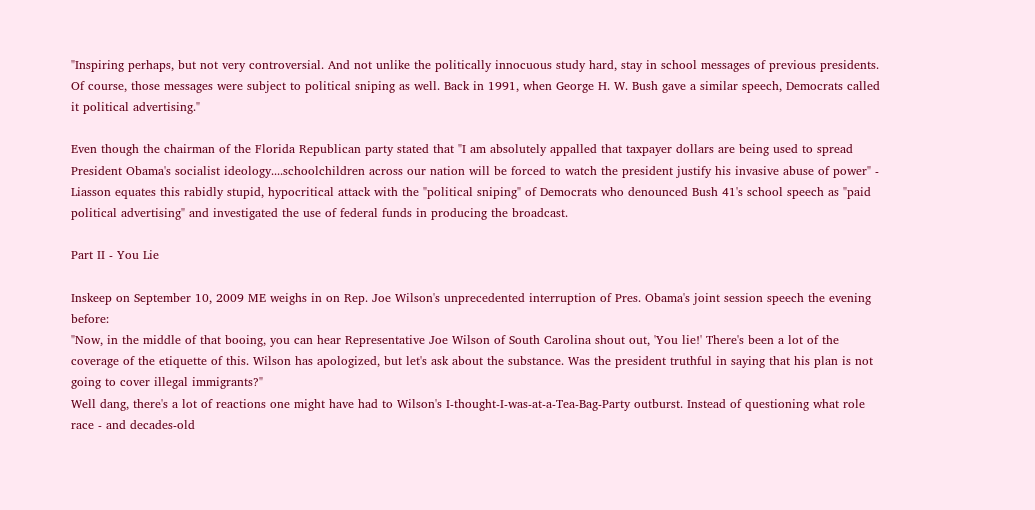"Inspiring perhaps, but not very controversial. And not unlike the politically innocuous study hard, stay in school messages of previous presidents. Of course, those messages were subject to political sniping as well. Back in 1991, when George H. W. Bush gave a similar speech, Democrats called it political advertising."

Even though the chairman of the Florida Republican party stated that "I am absolutely appalled that taxpayer dollars are being used to spread President Obama's socialist ideology....schoolchildren across our nation will be forced to watch the president justify his invasive abuse of power" - Liasson equates this rabidly stupid, hypocritical attack with the "political sniping" of Democrats who denounced Bush 41's school speech as "paid political advertising" and investigated the use of federal funds in producing the broadcast.

Part II - You Lie

Inskeep on September 10, 2009 ME weighs in on Rep. Joe Wilson's unprecedented interruption of Pres. Obama's joint session speech the evening before:
"Now, in the middle of that booing, you can hear Representative Joe Wilson of South Carolina shout out, 'You lie!' There's been a lot of the coverage of the etiquette of this. Wilson has apologized, but let's ask about the substance. Was the president truthful in saying that his plan is not going to cover illegal immigrants?"
Well dang, there's a lot of reactions one might have had to Wilson's I-thought-I-was-at-a-Tea-Bag-Party outburst. Instead of questioning what role race - and decades-old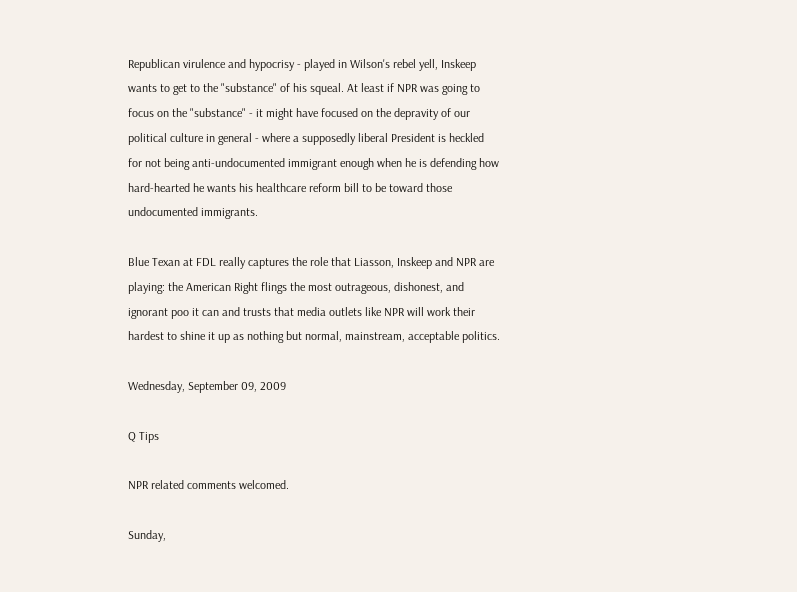Republican virulence and hypocrisy - played in Wilson's rebel yell, Inskeep wants to get to the "substance" of his squeal. At least if NPR was going to focus on the "substance" - it might have focused on the depravity of our political culture in general - where a supposedly liberal President is heckled for not being anti-undocumented immigrant enough when he is defending how hard-hearted he wants his healthcare reform bill to be toward those undocumented immigrants.

Blue Texan at FDL really captures the role that Liasson, Inskeep and NPR are playing: the American Right flings the most outrageous, dishonest, and ignorant poo it can and trusts that media outlets like NPR will work their hardest to shine it up as nothing but normal, mainstream, acceptable politics.

Wednesday, September 09, 2009

Q Tips

NPR related comments welcomed.

Sunday,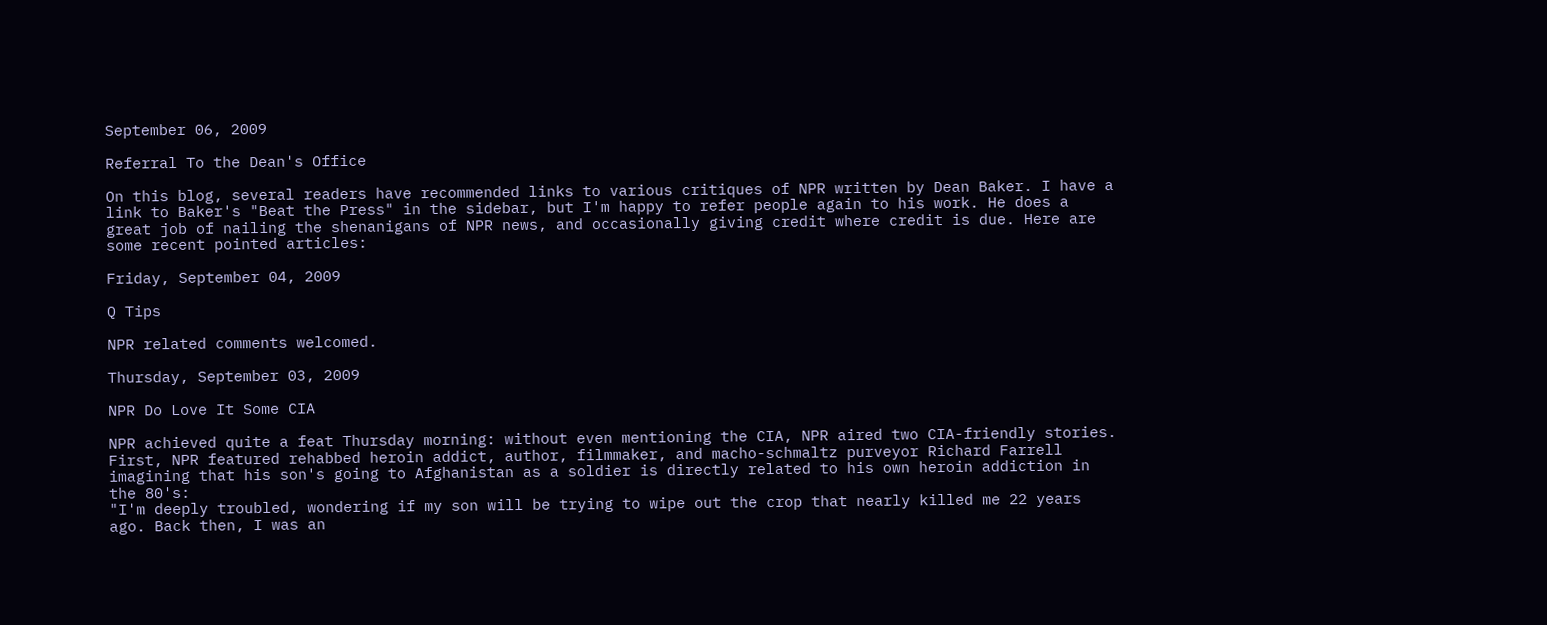September 06, 2009

Referral To the Dean's Office

On this blog, several readers have recommended links to various critiques of NPR written by Dean Baker. I have a link to Baker's "Beat the Press" in the sidebar, but I'm happy to refer people again to his work. He does a great job of nailing the shenanigans of NPR news, and occasionally giving credit where credit is due. Here are some recent pointed articles:

Friday, September 04, 2009

Q Tips

NPR related comments welcomed.

Thursday, September 03, 2009

NPR Do Love It Some CIA

NPR achieved quite a feat Thursday morning: without even mentioning the CIA, NPR aired two CIA-friendly stories. First, NPR featured rehabbed heroin addict, author, filmmaker, and macho-schmaltz purveyor Richard Farrell imagining that his son's going to Afghanistan as a soldier is directly related to his own heroin addiction in the 80's:
"I'm deeply troubled, wondering if my son will be trying to wipe out the crop that nearly killed me 22 years ago. Back then, I was an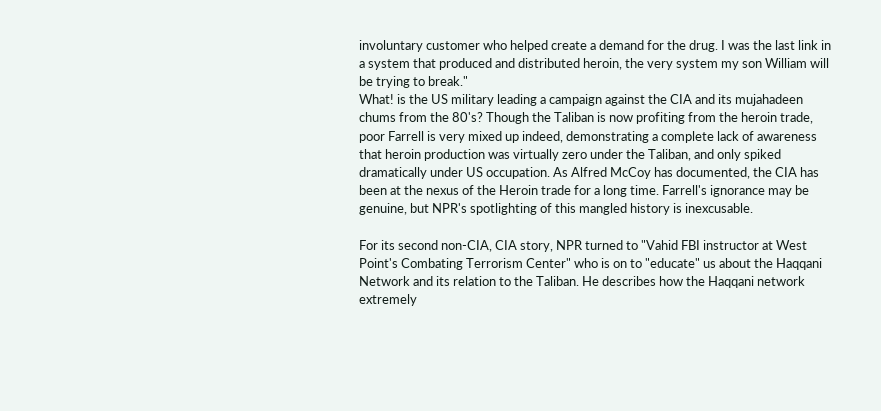involuntary customer who helped create a demand for the drug. I was the last link in a system that produced and distributed heroin, the very system my son William will be trying to break."
What! is the US military leading a campaign against the CIA and its mujahadeen chums from the 80's? Though the Taliban is now profiting from the heroin trade, poor Farrell is very mixed up indeed, demonstrating a complete lack of awareness that heroin production was virtually zero under the Taliban, and only spiked dramatically under US occupation. As Alfred McCoy has documented, the CIA has been at the nexus of the Heroin trade for a long time. Farrell's ignorance may be genuine, but NPR's spotlighting of this mangled history is inexcusable.

For its second non-CIA, CIA story, NPR turned to "Vahid FBI instructor at West Point's Combating Terrorism Center" who is on to "educate" us about the Haqqani Network and its relation to the Taliban. He describes how the Haqqani network extremely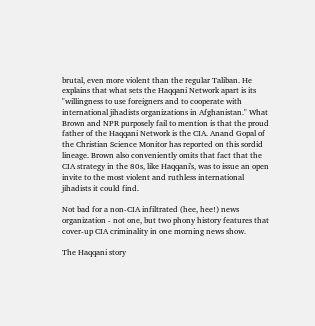brutal, even more violent than the regular Taliban. He explains that what sets the Haqqani Network apart is its "willingness to use foreigners and to cooperate with international jihadists organizations in Afghanistan." What Brown and NPR purposely fail to mention is that the proud father of the Haqqani Network is the CIA. Anand Gopal of the Christian Science Monitor has reported on this sordid lineage. Brown also conveniently omits that fact that the CIA strategy in the 80s, like Haqqani's, was to issue an open invite to the most violent and ruthless international jihadists it could find.

Not bad for a non-CIA infiltrated (hee, hee!) news organization - not one, but two phony history features that cover-up CIA criminality in one morning news show.

The Haqqani story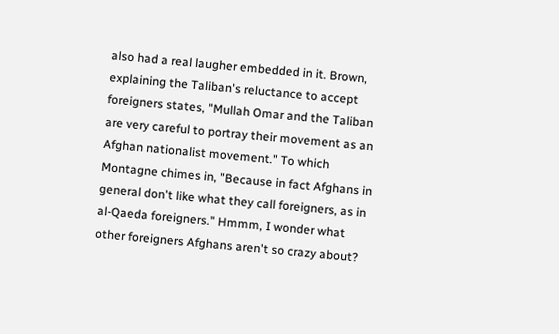also had a real laugher embedded in it. Brown, explaining the Taliban's reluctance to accept foreigners states, "Mullah Omar and the Taliban are very careful to portray their movement as an Afghan nationalist movement." To which Montagne chimes in, "Because in fact Afghans in general don't like what they call foreigners, as in al-Qaeda foreigners." Hmmm, I wonder what other foreigners Afghans aren't so crazy about?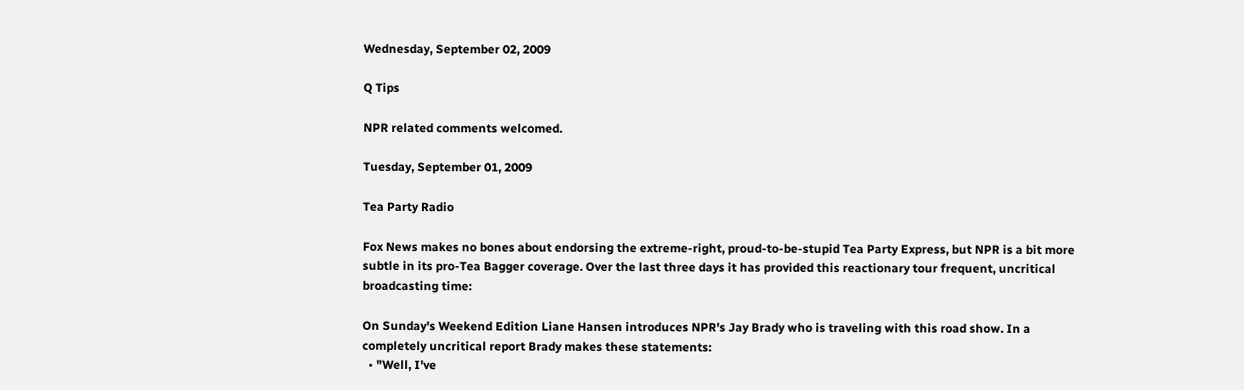Wednesday, September 02, 2009

Q Tips

NPR related comments welcomed.

Tuesday, September 01, 2009

Tea Party Radio

Fox News makes no bones about endorsing the extreme-right, proud-to-be-stupid Tea Party Express, but NPR is a bit more subtle in its pro-Tea Bagger coverage. Over the last three days it has provided this reactionary tour frequent, uncritical broadcasting time:

On Sunday's Weekend Edition Liane Hansen introduces NPR's Jay Brady who is traveling with this road show. In a completely uncritical report Brady makes these statements:
  • "Well, I've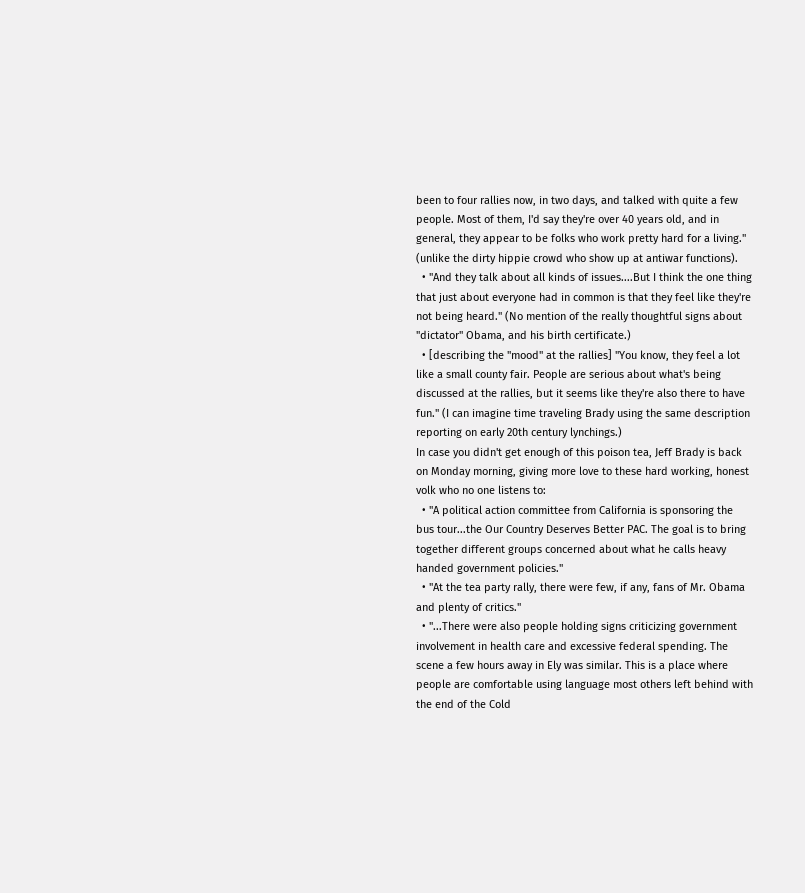been to four rallies now, in two days, and talked with quite a few people. Most of them, I'd say they're over 40 years old, and in general, they appear to be folks who work pretty hard for a living." (unlike the dirty hippie crowd who show up at antiwar functions).
  • "And they talk about all kinds of issues....But I think the one thing that just about everyone had in common is that they feel like they're not being heard." (No mention of the really thoughtful signs about "dictator" Obama, and his birth certificate.)
  • [describing the "mood" at the rallies] "You know, they feel a lot like a small county fair. People are serious about what's being discussed at the rallies, but it seems like they're also there to have fun." (I can imagine time traveling Brady using the same description reporting on early 20th century lynchings.)
In case you didn't get enough of this poison tea, Jeff Brady is back on Monday morning, giving more love to these hard working, honest volk who no one listens to:
  • "A political action committee from California is sponsoring the bus tour...the Our Country Deserves Better PAC. The goal is to bring together different groups concerned about what he calls heavy handed government policies."
  • "At the tea party rally, there were few, if any, fans of Mr. Obama and plenty of critics."
  • "...There were also people holding signs criticizing government involvement in health care and excessive federal spending. The scene a few hours away in Ely was similar. This is a place where people are comfortable using language most others left behind with the end of the Cold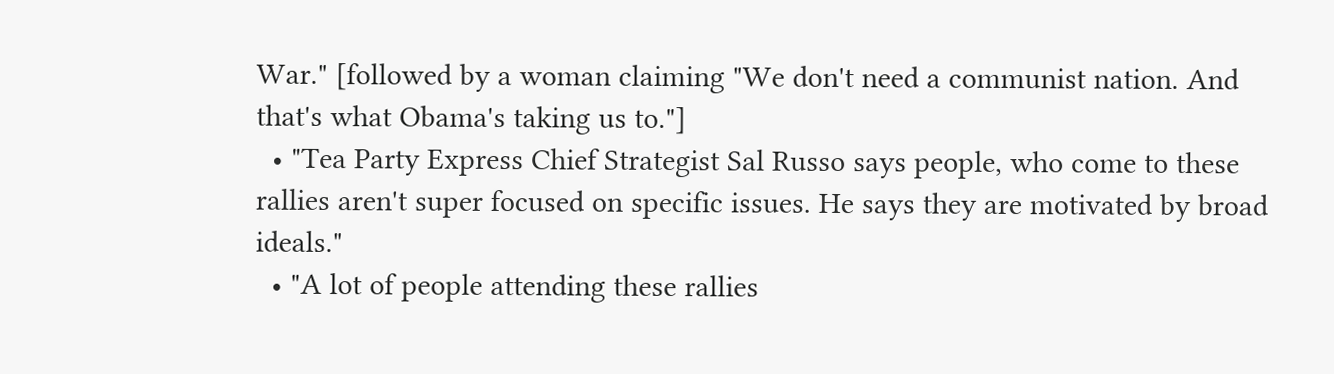War." [followed by a woman claiming "We don't need a communist nation. And that's what Obama's taking us to."]
  • "Tea Party Express Chief Strategist Sal Russo says people, who come to these rallies aren't super focused on specific issues. He says they are motivated by broad ideals."
  • "A lot of people attending these rallies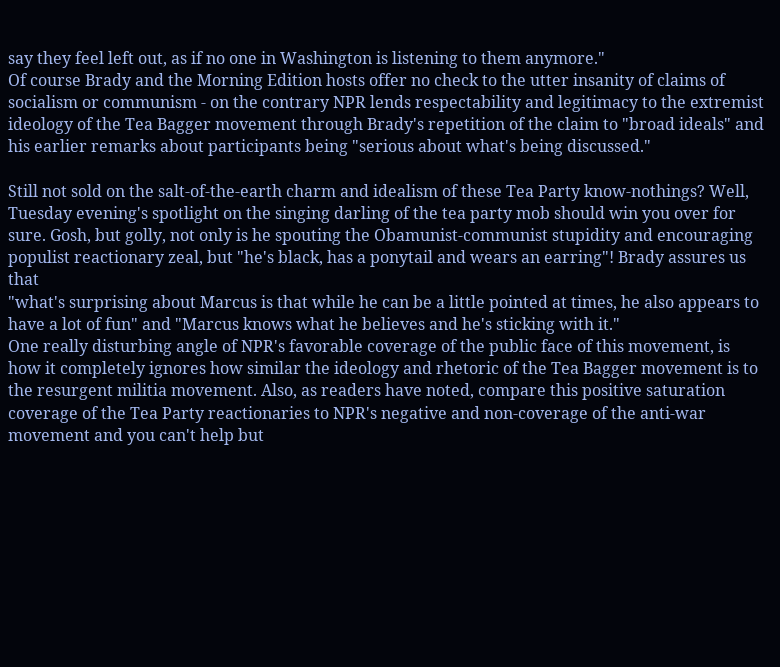say they feel left out, as if no one in Washington is listening to them anymore."
Of course Brady and the Morning Edition hosts offer no check to the utter insanity of claims of socialism or communism - on the contrary NPR lends respectability and legitimacy to the extremist ideology of the Tea Bagger movement through Brady's repetition of the claim to "broad ideals" and his earlier remarks about participants being "serious about what's being discussed."

Still not sold on the salt-of-the-earth charm and idealism of these Tea Party know-nothings? Well, Tuesday evening's spotlight on the singing darling of the tea party mob should win you over for sure. Gosh, but golly, not only is he spouting the Obamunist-communist stupidity and encouraging populist reactionary zeal, but "he's black, has a ponytail and wears an earring"! Brady assures us that
"what's surprising about Marcus is that while he can be a little pointed at times, he also appears to have a lot of fun" and "Marcus knows what he believes and he's sticking with it."
One really disturbing angle of NPR's favorable coverage of the public face of this movement, is how it completely ignores how similar the ideology and rhetoric of the Tea Bagger movement is to the resurgent militia movement. Also, as readers have noted, compare this positive saturation coverage of the Tea Party reactionaries to NPR's negative and non-coverage of the anti-war movement and you can't help but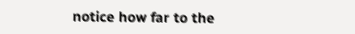notice how far to the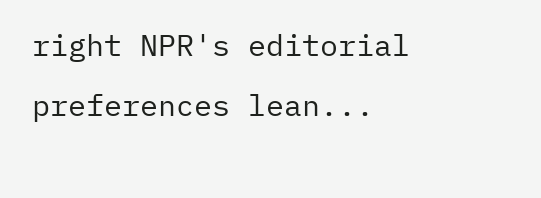right NPR's editorial preferences lean...